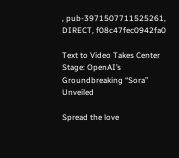, pub-3971507711525261, DIRECT, f08c47fec0942fa0

Text to Video Takes Center Stage: OpenAI’s Groundbreaking “Sora” Unveiled

Spread the love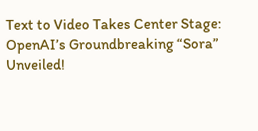Text to Video Takes Center Stage: OpenAI’s Groundbreaking “Sora” Unveiled!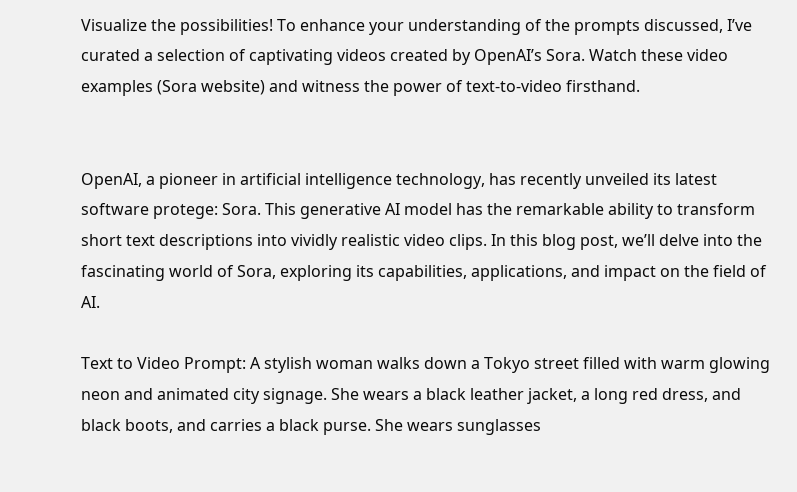Visualize the possibilities! To enhance your understanding of the prompts discussed, I’ve curated a selection of captivating videos created by OpenAI’s Sora. Watch these video examples (Sora website) and witness the power of text-to-video firsthand.


OpenAI, a pioneer in artificial intelligence technology, has recently unveiled its latest software protege: Sora. This generative AI model has the remarkable ability to transform short text descriptions into vividly realistic video clips. In this blog post, we’ll delve into the fascinating world of Sora, exploring its capabilities, applications, and impact on the field of AI.

Text to Video Prompt: A stylish woman walks down a Tokyo street filled with warm glowing neon and animated city signage. She wears a black leather jacket, a long red dress, and black boots, and carries a black purse. She wears sunglasses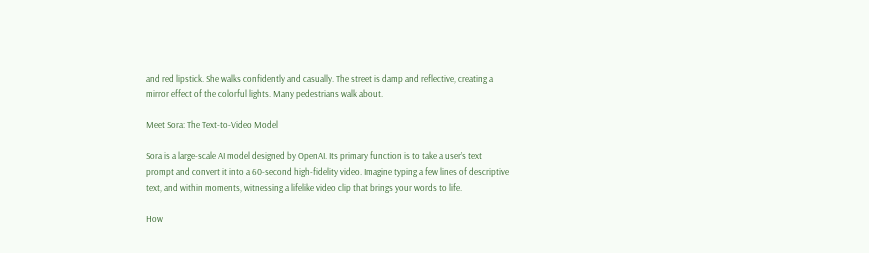and red lipstick. She walks confidently and casually. The street is damp and reflective, creating a mirror effect of the colorful lights. Many pedestrians walk about.

Meet Sora: The Text-to-Video Model

Sora is a large-scale AI model designed by OpenAI. Its primary function is to take a user’s text prompt and convert it into a 60-second high-fidelity video. Imagine typing a few lines of descriptive text, and within moments, witnessing a lifelike video clip that brings your words to life.

How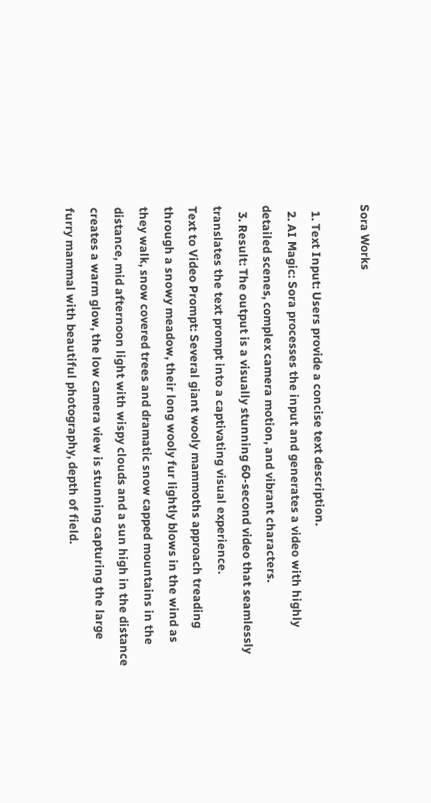Sora Works

  1. Text Input: Users provide a concise text description.
  2. AI Magic: Sora processes the input and generates a video with highly detailed scenes, complex camera motion, and vibrant characters.
  3. Result: The output is a visually stunning 60-second video that seamlessly translates the text prompt into a captivating visual experience.
Text to Video Prompt: Several giant wooly mammoths approach treading through a snowy meadow, their long wooly fur lightly blows in the wind as they walk, snow covered trees and dramatic snow capped mountains in the distance, mid afternoon light with wispy clouds and a sun high in the distance creates a warm glow, the low camera view is stunning capturing the large furry mammal with beautiful photography, depth of field.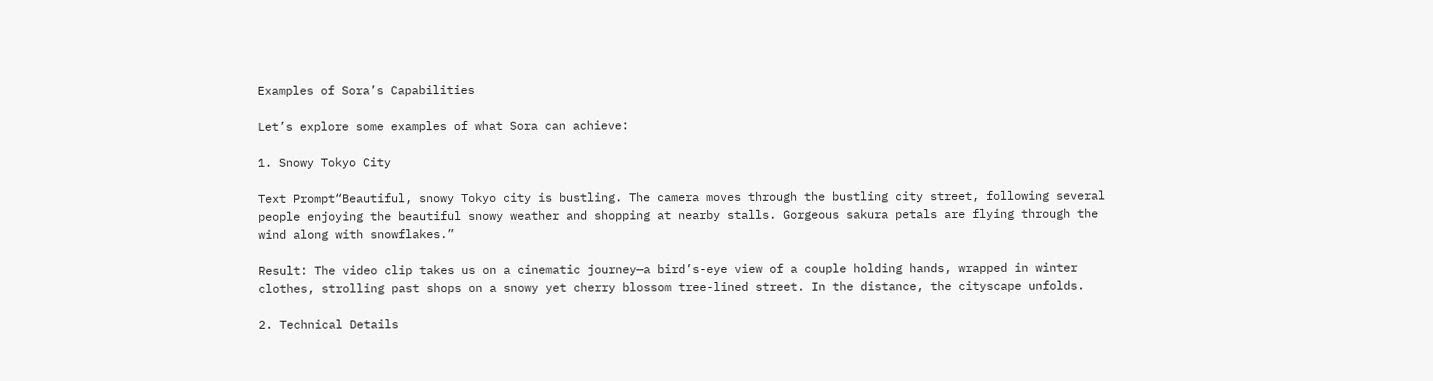Examples of Sora’s Capabilities

Let’s explore some examples of what Sora can achieve:

1. Snowy Tokyo City

Text Prompt“Beautiful, snowy Tokyo city is bustling. The camera moves through the bustling city street, following several people enjoying the beautiful snowy weather and shopping at nearby stalls. Gorgeous sakura petals are flying through the wind along with snowflakes.”

Result: The video clip takes us on a cinematic journey—a bird’s-eye view of a couple holding hands, wrapped in winter clothes, strolling past shops on a snowy yet cherry blossom tree-lined street. In the distance, the cityscape unfolds.

2. Technical Details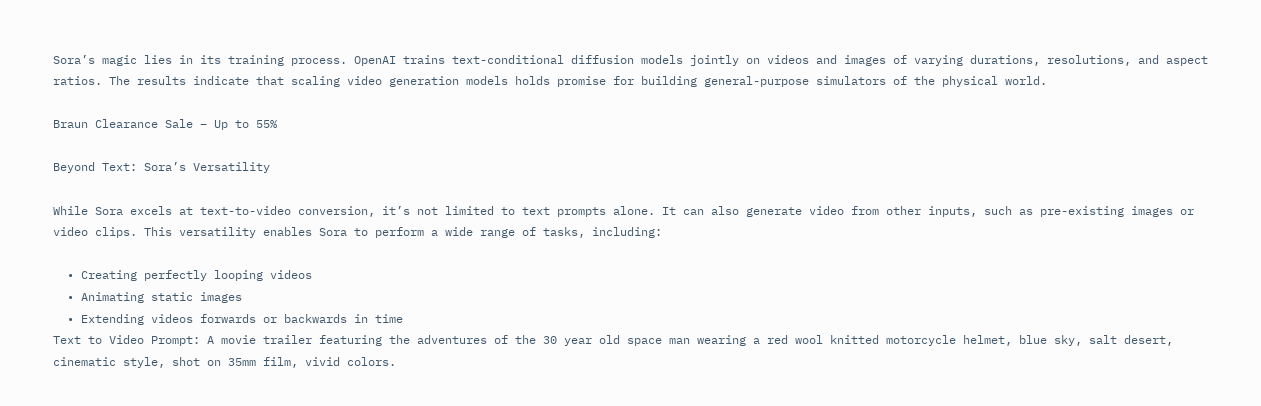Sora’s magic lies in its training process. OpenAI trains text-conditional diffusion models jointly on videos and images of varying durations, resolutions, and aspect ratios. The results indicate that scaling video generation models holds promise for building general-purpose simulators of the physical world.

Braun Clearance Sale – Up to 55%

Beyond Text: Sora’s Versatility

While Sora excels at text-to-video conversion, it’s not limited to text prompts alone. It can also generate video from other inputs, such as pre-existing images or video clips. This versatility enables Sora to perform a wide range of tasks, including:

  • Creating perfectly looping videos
  • Animating static images
  • Extending videos forwards or backwards in time
Text to Video Prompt: A movie trailer featuring the adventures of the 30 year old space man wearing a red wool knitted motorcycle helmet, blue sky, salt desert, cinematic style, shot on 35mm film, vivid colors.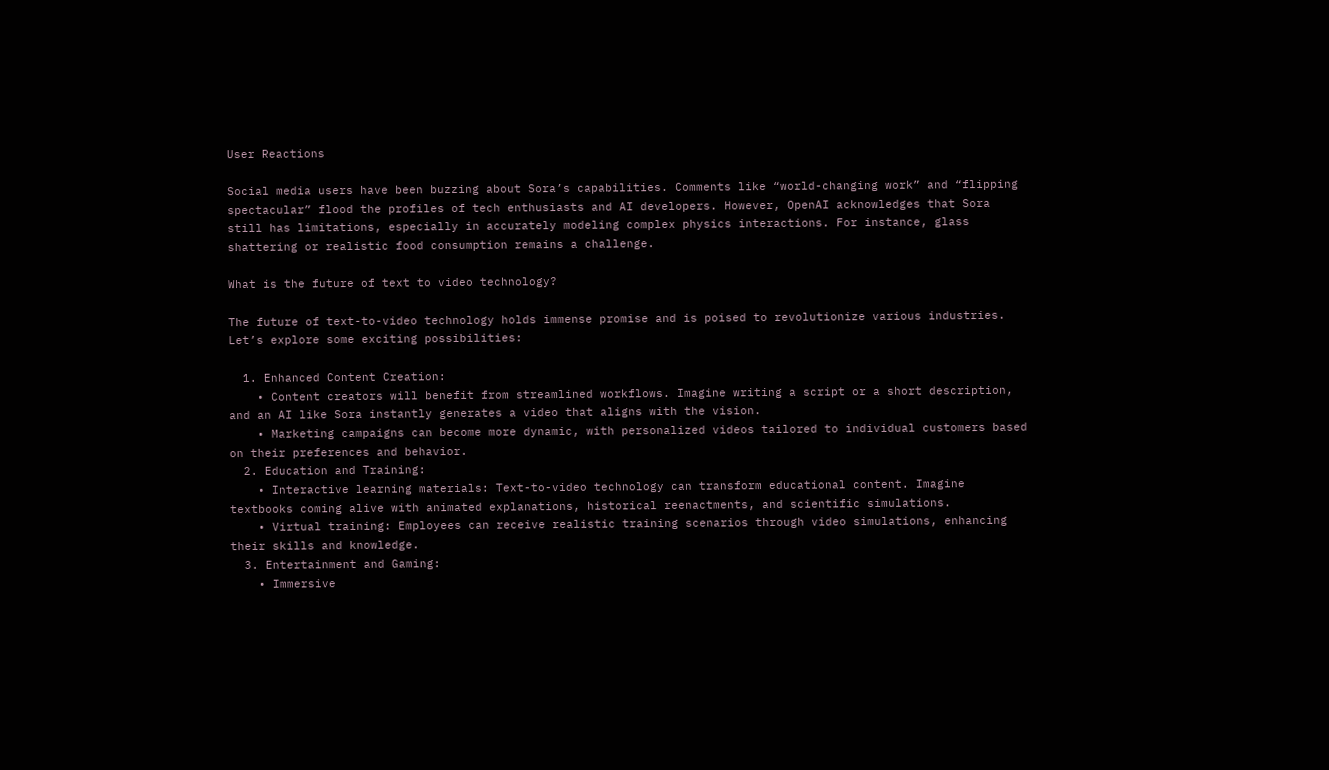User Reactions

Social media users have been buzzing about Sora’s capabilities. Comments like “world-changing work” and “flipping spectacular” flood the profiles of tech enthusiasts and AI developers. However, OpenAI acknowledges that Sora still has limitations, especially in accurately modeling complex physics interactions. For instance, glass shattering or realistic food consumption remains a challenge.

What is the future of text to video technology?

The future of text-to-video technology holds immense promise and is poised to revolutionize various industries. Let’s explore some exciting possibilities:

  1. Enhanced Content Creation:
    • Content creators will benefit from streamlined workflows. Imagine writing a script or a short description, and an AI like Sora instantly generates a video that aligns with the vision.
    • Marketing campaigns can become more dynamic, with personalized videos tailored to individual customers based on their preferences and behavior.
  2. Education and Training:
    • Interactive learning materials: Text-to-video technology can transform educational content. Imagine textbooks coming alive with animated explanations, historical reenactments, and scientific simulations.
    • Virtual training: Employees can receive realistic training scenarios through video simulations, enhancing their skills and knowledge.
  3. Entertainment and Gaming:
    • Immersive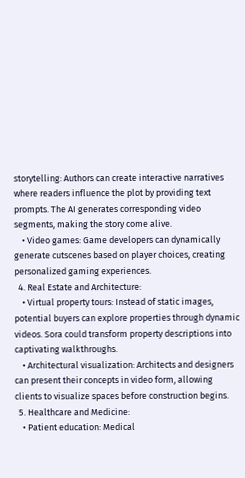storytelling: Authors can create interactive narratives where readers influence the plot by providing text prompts. The AI generates corresponding video segments, making the story come alive.
    • Video games: Game developers can dynamically generate cutscenes based on player choices, creating personalized gaming experiences.
  4. Real Estate and Architecture:
    • Virtual property tours: Instead of static images, potential buyers can explore properties through dynamic videos. Sora could transform property descriptions into captivating walkthroughs.
    • Architectural visualization: Architects and designers can present their concepts in video form, allowing clients to visualize spaces before construction begins.
  5. Healthcare and Medicine:
    • Patient education: Medical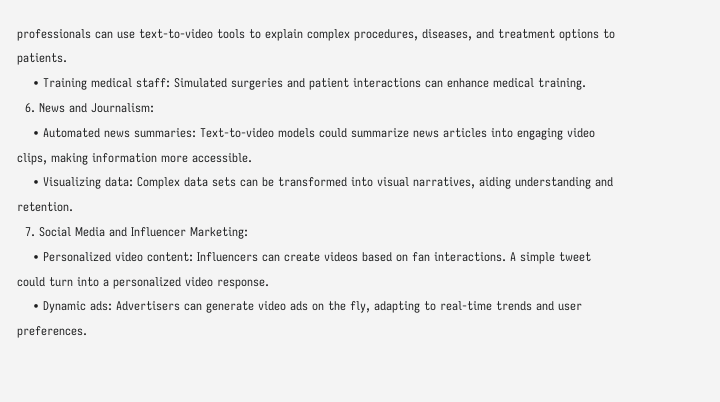professionals can use text-to-video tools to explain complex procedures, diseases, and treatment options to patients.
    • Training medical staff: Simulated surgeries and patient interactions can enhance medical training.
  6. News and Journalism:
    • Automated news summaries: Text-to-video models could summarize news articles into engaging video clips, making information more accessible.
    • Visualizing data: Complex data sets can be transformed into visual narratives, aiding understanding and retention.
  7. Social Media and Influencer Marketing:
    • Personalized video content: Influencers can create videos based on fan interactions. A simple tweet could turn into a personalized video response.
    • Dynamic ads: Advertisers can generate video ads on the fly, adapting to real-time trends and user preferences.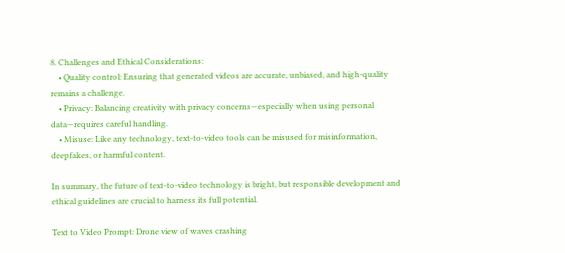8. Challenges and Ethical Considerations:
    • Quality control: Ensuring that generated videos are accurate, unbiased, and high-quality remains a challenge.
    • Privacy: Balancing creativity with privacy concerns—especially when using personal data—requires careful handling.
    • Misuse: Like any technology, text-to-video tools can be misused for misinformation, deepfakes, or harmful content.

In summary, the future of text-to-video technology is bright, but responsible development and ethical guidelines are crucial to harness its full potential.

Text to Video Prompt: Drone view of waves crashing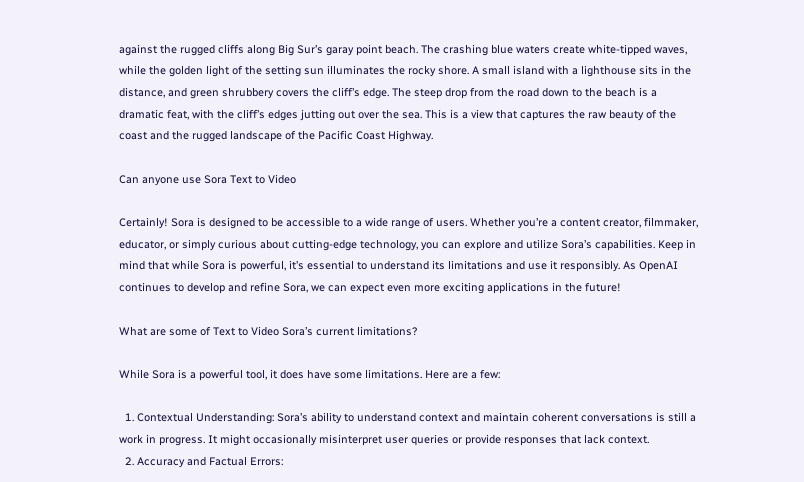against the rugged cliffs along Big Sur’s garay point beach. The crashing blue waters create white-tipped waves, while the golden light of the setting sun illuminates the rocky shore. A small island with a lighthouse sits in the distance, and green shrubbery covers the cliff’s edge. The steep drop from the road down to the beach is a dramatic feat, with the cliff’s edges jutting out over the sea. This is a view that captures the raw beauty of the coast and the rugged landscape of the Pacific Coast Highway.

Can anyone use Sora Text to Video

Certainly! Sora is designed to be accessible to a wide range of users. Whether you’re a content creator, filmmaker, educator, or simply curious about cutting-edge technology, you can explore and utilize Sora’s capabilities. Keep in mind that while Sora is powerful, it’s essential to understand its limitations and use it responsibly. As OpenAI continues to develop and refine Sora, we can expect even more exciting applications in the future!

What are some of Text to Video Sora’s current limitations?

While Sora is a powerful tool, it does have some limitations. Here are a few:

  1. Contextual Understanding: Sora’s ability to understand context and maintain coherent conversations is still a work in progress. It might occasionally misinterpret user queries or provide responses that lack context.
  2. Accuracy and Factual Errors: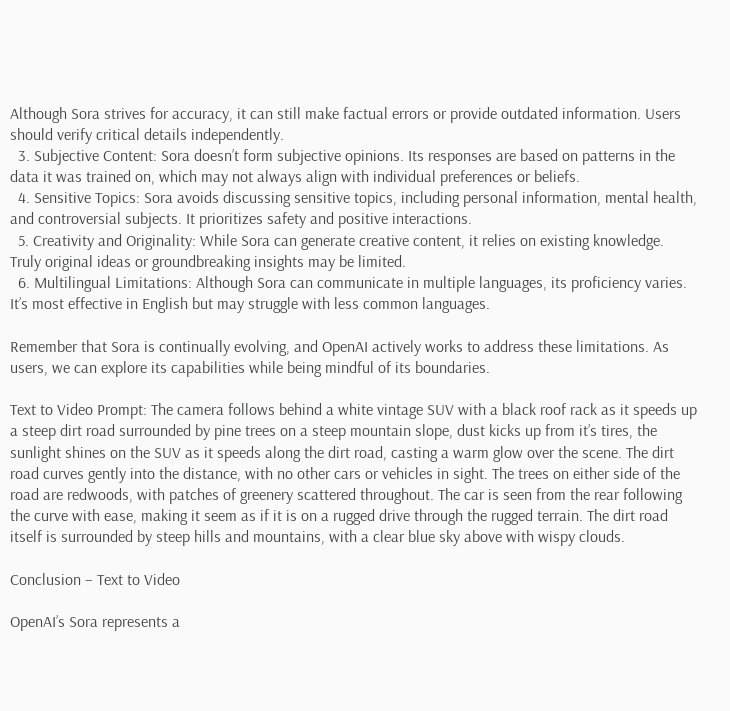Although Sora strives for accuracy, it can still make factual errors or provide outdated information. Users should verify critical details independently.
  3. Subjective Content: Sora doesn’t form subjective opinions. Its responses are based on patterns in the data it was trained on, which may not always align with individual preferences or beliefs.
  4. Sensitive Topics: Sora avoids discussing sensitive topics, including personal information, mental health, and controversial subjects. It prioritizes safety and positive interactions.
  5. Creativity and Originality: While Sora can generate creative content, it relies on existing knowledge. Truly original ideas or groundbreaking insights may be limited.
  6. Multilingual Limitations: Although Sora can communicate in multiple languages, its proficiency varies. It’s most effective in English but may struggle with less common languages.

Remember that Sora is continually evolving, and OpenAI actively works to address these limitations. As users, we can explore its capabilities while being mindful of its boundaries.

Text to Video Prompt: The camera follows behind a white vintage SUV with a black roof rack as it speeds up a steep dirt road surrounded by pine trees on a steep mountain slope, dust kicks up from it’s tires, the sunlight shines on the SUV as it speeds along the dirt road, casting a warm glow over the scene. The dirt road curves gently into the distance, with no other cars or vehicles in sight. The trees on either side of the road are redwoods, with patches of greenery scattered throughout. The car is seen from the rear following the curve with ease, making it seem as if it is on a rugged drive through the rugged terrain. The dirt road itself is surrounded by steep hills and mountains, with a clear blue sky above with wispy clouds.

Conclusion – Text to Video

OpenAI’s Sora represents a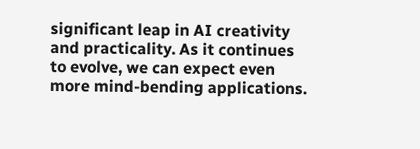significant leap in AI creativity and practicality. As it continues to evolve, we can expect even more mind-bending applications.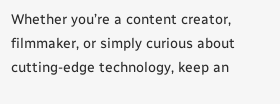Whether you’re a content creator, filmmaker, or simply curious about cutting-edge technology, keep an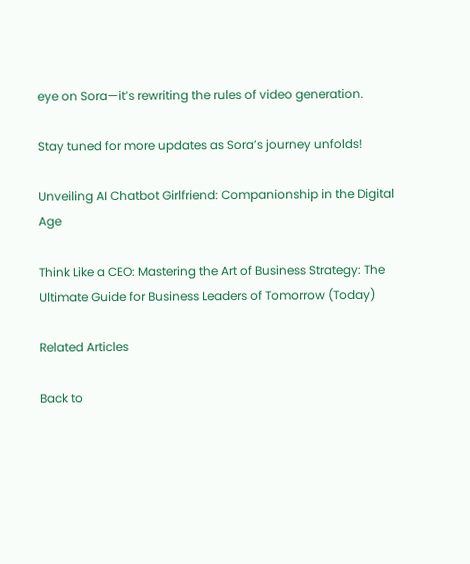eye on Sora—it’s rewriting the rules of video generation.

Stay tuned for more updates as Sora’s journey unfolds!

Unveiling AI Chatbot Girlfriend: Companionship in the Digital Age

Think Like a CEO: Mastering the Art of Business Strategy: The Ultimate Guide for Business Leaders of Tomorrow (Today)

Related Articles

Back to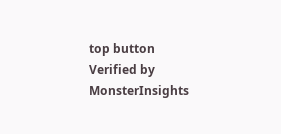top button
Verified by MonsterInsights